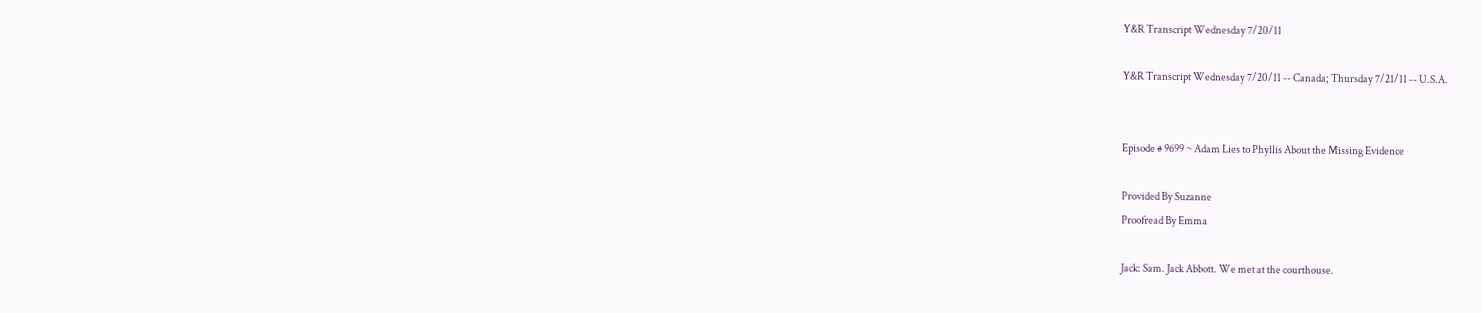Y&R Transcript Wednesday 7/20/11

Y&R Transcript Wednesday 7/20/11 -- Canada; Thursday 7/21/11 -- U.S.A.


Episode # 9699 ~ Adam Lies to Phyllis About the Missing Evidence

Provided By Suzanne
Proofread By Emma

Jack: Sam. Jack Abbott. We met at the courthouse.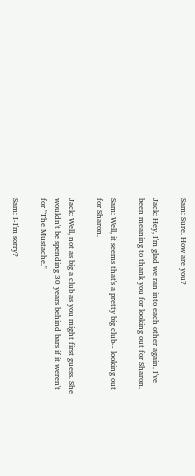Sam: Sure. How are you?

Jack: Hey, I'm glad we ran into each other again. I've been meaning to thank you for looking out for Sharon.

Sam: Well, it seems that's a pretty big club-- looking out for Sharon.

Jack: Well, not as big a club as you might first guess. She wouldn't be spending 30 years behind bars if it weren't for "The Mustache."

Sam: I-I'm sorry?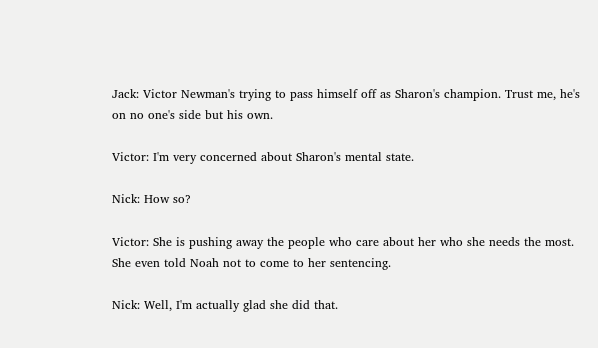Jack: Victor Newman's trying to pass himself off as Sharon's champion. Trust me, he's on no one's side but his own.

Victor: I'm very concerned about Sharon's mental state.

Nick: How so?

Victor: She is pushing away the people who care about her who she needs the most. She even told Noah not to come to her sentencing.

Nick: Well, I'm actually glad she did that.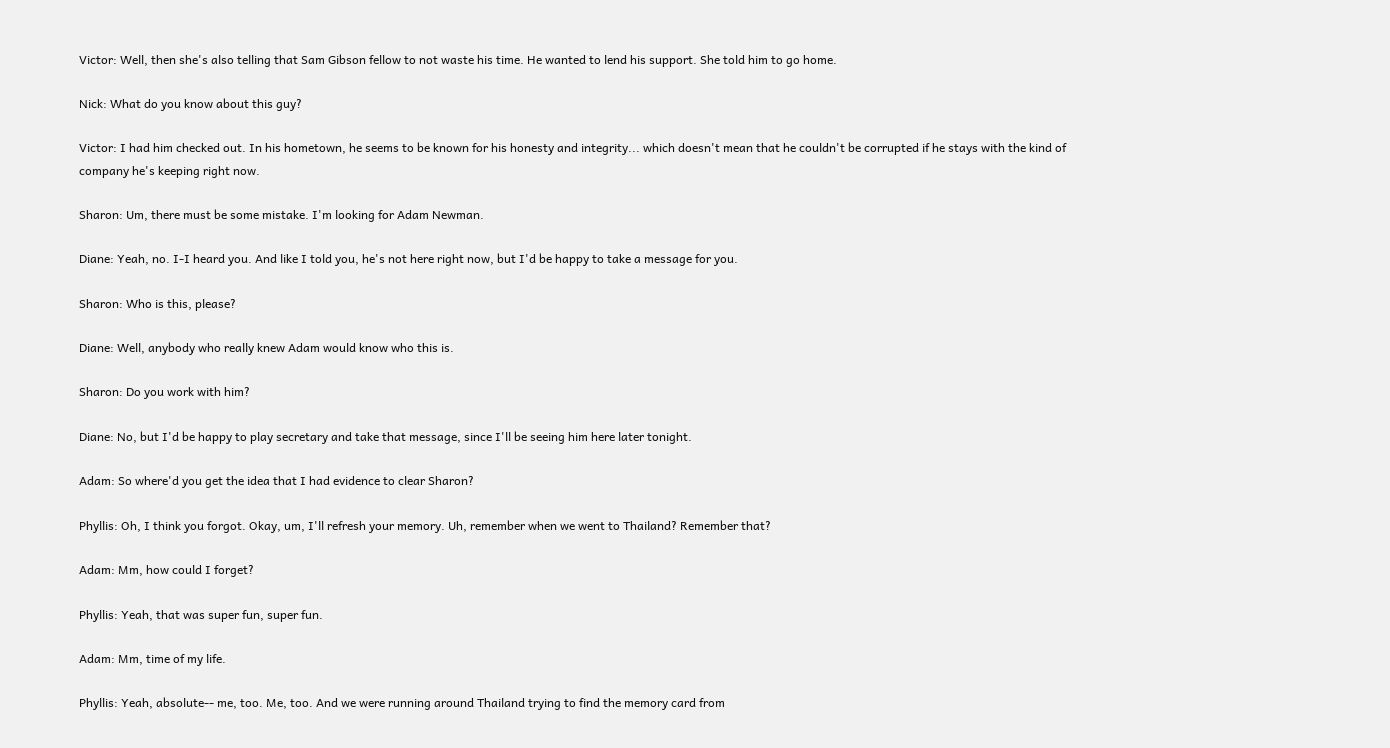Victor: Well, then she's also telling that Sam Gibson fellow to not waste his time. He wanted to lend his support. She told him to go home.

Nick: What do you know about this guy?

Victor: I had him checked out. In his hometown, he seems to be known for his honesty and integrity... which doesn't mean that he couldn't be corrupted if he stays with the kind of company he's keeping right now.

Sharon: Um, there must be some mistake. I'm looking for Adam Newman.

Diane: Yeah, no. I-I heard you. And like I told you, he's not here right now, but I'd be happy to take a message for you.

Sharon: Who is this, please?

Diane: Well, anybody who really knew Adam would know who this is.

Sharon: Do you work with him?

Diane: No, but I'd be happy to play secretary and take that message, since I'll be seeing him here later tonight.

Adam: So where'd you get the idea that I had evidence to clear Sharon?

Phyllis: Oh, I think you forgot. Okay, um, I'll refresh your memory. Uh, remember when we went to Thailand? Remember that?

Adam: Mm, how could I forget?

Phyllis: Yeah, that was super fun, super fun.

Adam: Mm, time of my life.

Phyllis: Yeah, absolute-- me, too. Me, too. And we were running around Thailand trying to find the memory card from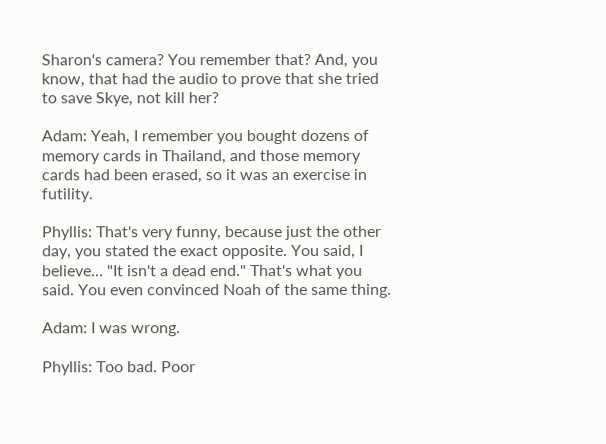Sharon's camera? You remember that? And, you know, that had the audio to prove that she tried to save Skye, not kill her?

Adam: Yeah, I remember you bought dozens of memory cards in Thailand, and those memory cards had been erased, so it was an exercise in futility.

Phyllis: That's very funny, because just the other day, you stated the exact opposite. You said, I believe... "It isn't a dead end." That's what you said. You even convinced Noah of the same thing.

Adam: I was wrong.

Phyllis: Too bad. Poor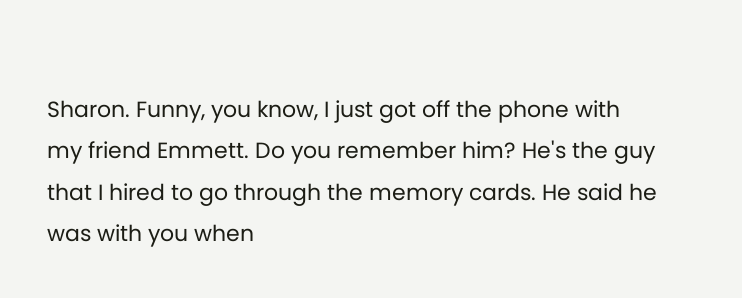Sharon. Funny, you know, I just got off the phone with my friend Emmett. Do you remember him? He's the guy that I hired to go through the memory cards. He said he was with you when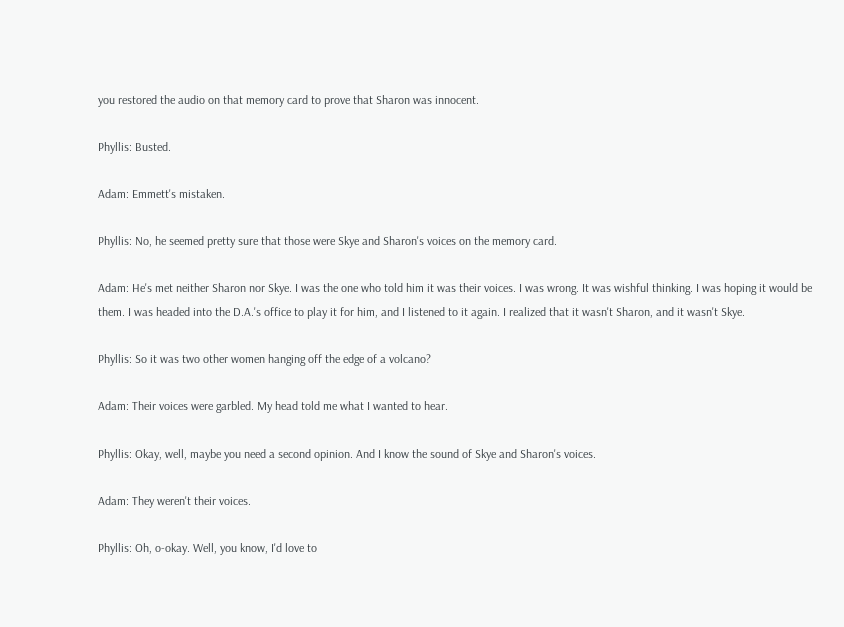you restored the audio on that memory card to prove that Sharon was innocent.

Phyllis: Busted.

Adam: Emmett's mistaken.

Phyllis: No, he seemed pretty sure that those were Skye and Sharon's voices on the memory card.

Adam: He's met neither Sharon nor Skye. I was the one who told him it was their voices. I was wrong. It was wishful thinking. I was hoping it would be them. I was headed into the D.A.'s office to play it for him, and I listened to it again. I realized that it wasn't Sharon, and it wasn't Skye.

Phyllis: So it was two other women hanging off the edge of a volcano?

Adam: Their voices were garbled. My head told me what I wanted to hear.

Phyllis: Okay, well, maybe you need a second opinion. And I know the sound of Skye and Sharon's voices.

Adam: They weren't their voices.

Phyllis: Oh, o-okay. Well, you know, I'd love to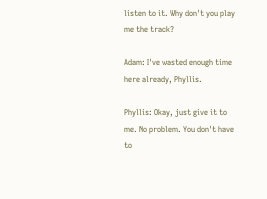listen to it. Why don't you play me the track?

Adam: I've wasted enough time here already, Phyllis.

Phyllis: Okay, just give it to me. No problem. You don't have to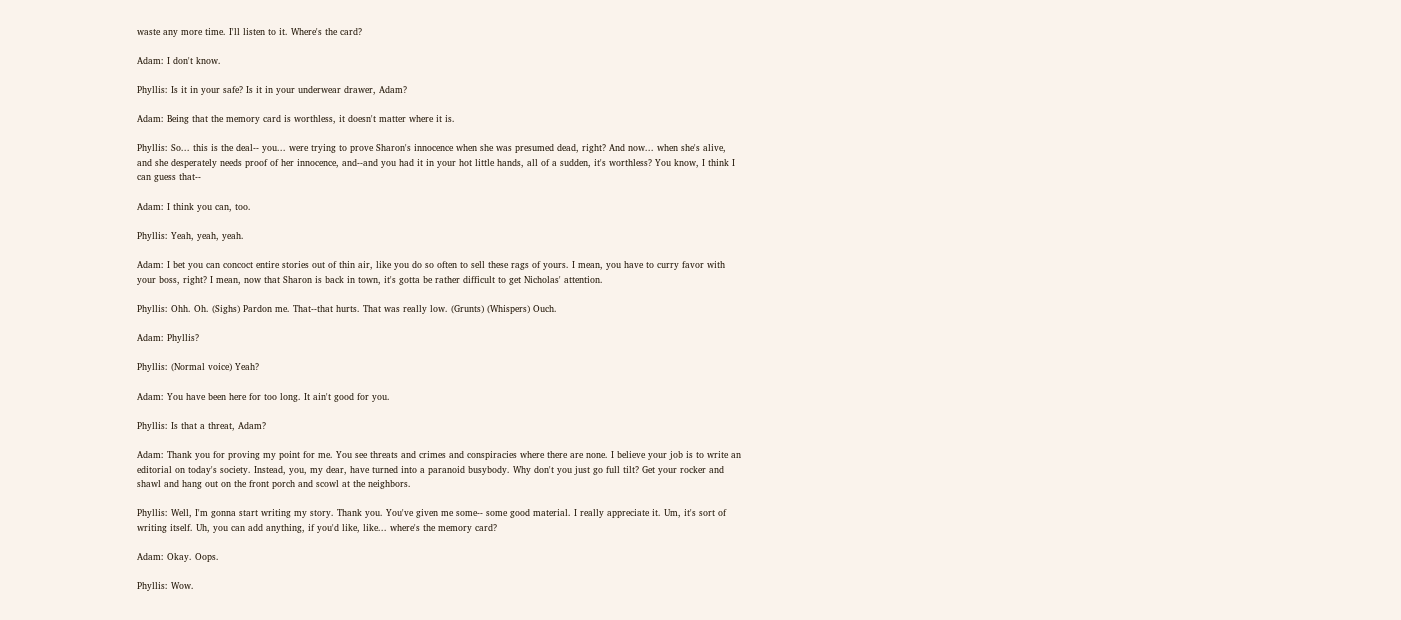waste any more time. I'll listen to it. Where's the card?

Adam: I don't know.

Phyllis: Is it in your safe? Is it in your underwear drawer, Adam?

Adam: Being that the memory card is worthless, it doesn't matter where it is.

Phyllis: So... this is the deal-- you... were trying to prove Sharon's innocence when she was presumed dead, right? And now... when she's alive, and she desperately needs proof of her innocence, and--and you had it in your hot little hands, all of a sudden, it's worthless? You know, I think I can guess that--

Adam: I think you can, too.

Phyllis: Yeah, yeah, yeah.

Adam: I bet you can concoct entire stories out of thin air, like you do so often to sell these rags of yours. I mean, you have to curry favor with your boss, right? I mean, now that Sharon is back in town, it's gotta be rather difficult to get Nicholas' attention.

Phyllis: Ohh. Oh. (Sighs) Pardon me. That--that hurts. That was really low. (Grunts) (Whispers) Ouch.

Adam: Phyllis?

Phyllis: (Normal voice) Yeah?

Adam: You have been here for too long. It ain't good for you.

Phyllis: Is that a threat, Adam?

Adam: Thank you for proving my point for me. You see threats and crimes and conspiracies where there are none. I believe your job is to write an editorial on today's society. Instead, you, my dear, have turned into a paranoid busybody. Why don't you just go full tilt? Get your rocker and shawl and hang out on the front porch and scowl at the neighbors.

Phyllis: Well, I'm gonna start writing my story. Thank you. You've given me some-- some good material. I really appreciate it. Um, it's sort of writing itself. Uh, you can add anything, if you'd like, like... where's the memory card?

Adam: Okay. Oops.

Phyllis: Wow.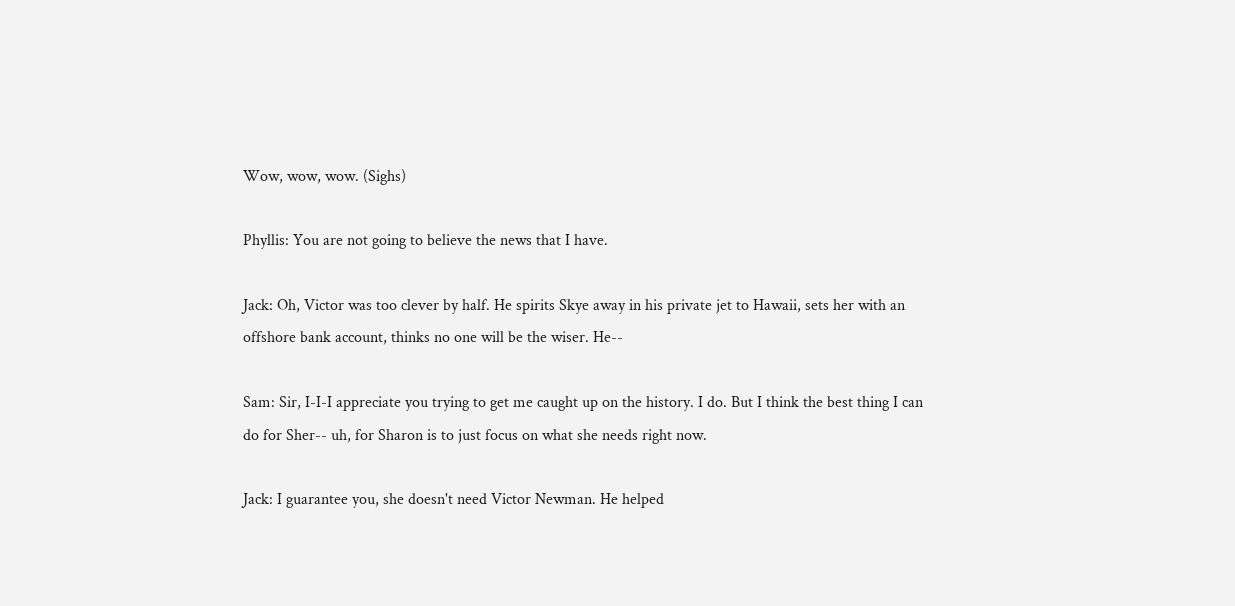Wow, wow, wow. (Sighs)

Phyllis: You are not going to believe the news that I have.

Jack: Oh, Victor was too clever by half. He spirits Skye away in his private jet to Hawaii, sets her with an offshore bank account, thinks no one will be the wiser. He--

Sam: Sir, I-I-I appreciate you trying to get me caught up on the history. I do. But I think the best thing I can do for Sher-- uh, for Sharon is to just focus on what she needs right now.

Jack: I guarantee you, she doesn't need Victor Newman. He helped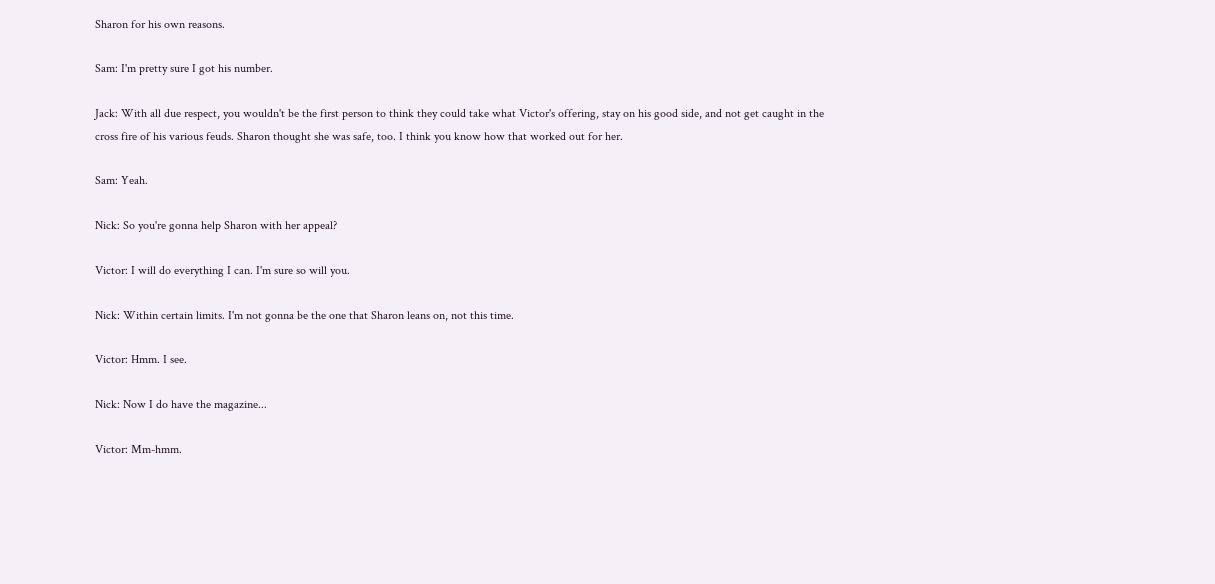Sharon for his own reasons.

Sam: I'm pretty sure I got his number.

Jack: With all due respect, you wouldn't be the first person to think they could take what Victor's offering, stay on his good side, and not get caught in the cross fire of his various feuds. Sharon thought she was safe, too. I think you know how that worked out for her.

Sam: Yeah.

Nick: So you're gonna help Sharon with her appeal?

Victor: I will do everything I can. I'm sure so will you.

Nick: Within certain limits. I'm not gonna be the one that Sharon leans on, not this time.

Victor: Hmm. I see.

Nick: Now I do have the magazine...

Victor: Mm-hmm.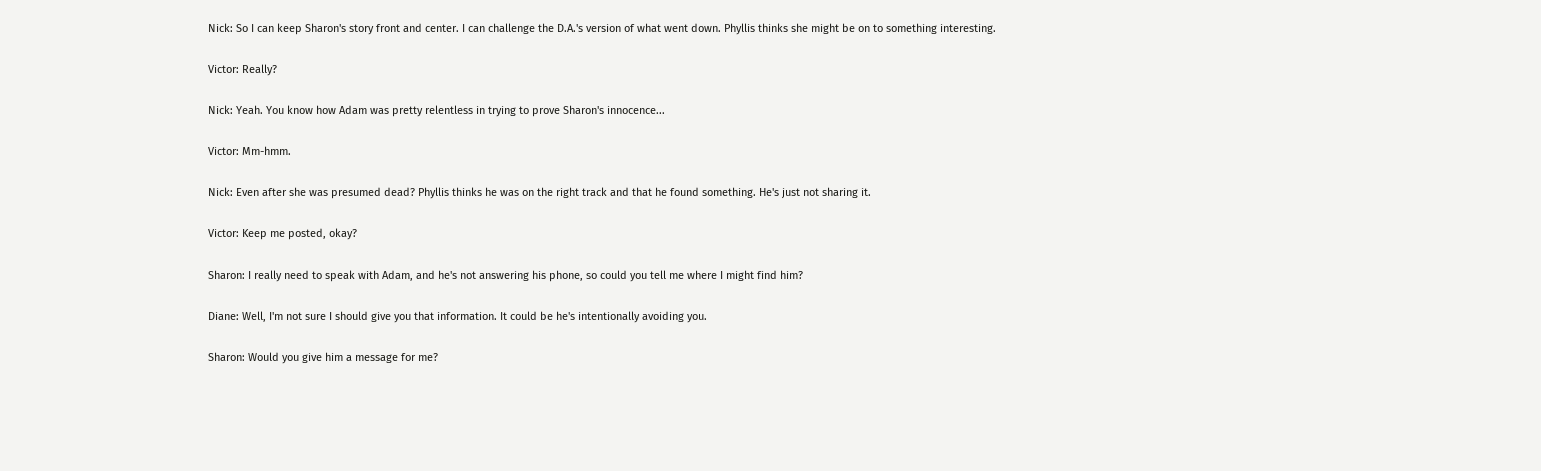Nick: So I can keep Sharon's story front and center. I can challenge the D.A.'s version of what went down. Phyllis thinks she might be on to something interesting.

Victor: Really?

Nick: Yeah. You know how Adam was pretty relentless in trying to prove Sharon's innocence...

Victor: Mm-hmm.

Nick: Even after she was presumed dead? Phyllis thinks he was on the right track and that he found something. He's just not sharing it.

Victor: Keep me posted, okay?

Sharon: I really need to speak with Adam, and he's not answering his phone, so could you tell me where I might find him?

Diane: Well, I'm not sure I should give you that information. It could be he's intentionally avoiding you.

Sharon: Would you give him a message for me?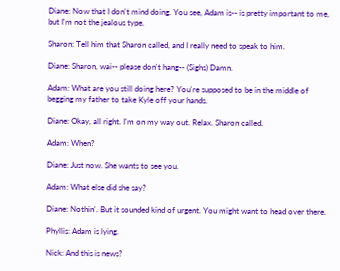Diane: Now that I don't mind doing. You see, Adam is-- is pretty important to me, but I'm not the jealous type.

Sharon: Tell him that Sharon called, and I really need to speak to him.

Diane: Sharon, wai-- please don't hang-- (Sighs) Damn.

Adam: What are you still doing here? You're supposed to be in the middle of begging my father to take Kyle off your hands.

Diane: Okay, all right. I'm on my way out. Relax. Sharon called.

Adam: When?

Diane: Just now. She wants to see you.

Adam: What else did she say?

Diane: Nothin'. But it sounded kind of urgent. You might want to head over there.

Phyllis: Adam is lying.

Nick: And this is news?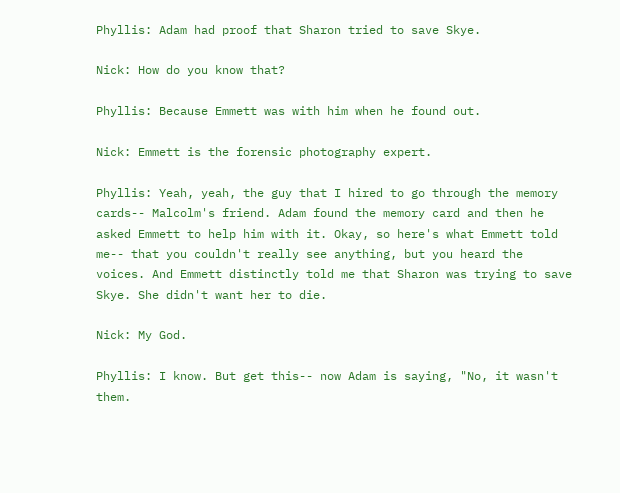Phyllis: Adam had proof that Sharon tried to save Skye.

Nick: How do you know that?

Phyllis: Because Emmett was with him when he found out.

Nick: Emmett is the forensic photography expert.

Phyllis: Yeah, yeah, the guy that I hired to go through the memory cards-- Malcolm's friend. Adam found the memory card and then he asked Emmett to help him with it. Okay, so here's what Emmett told me-- that you couldn't really see anything, but you heard the voices. And Emmett distinctly told me that Sharon was trying to save Skye. She didn't want her to die.

Nick: My God.

Phyllis: I know. But get this-- now Adam is saying, "No, it wasn't them.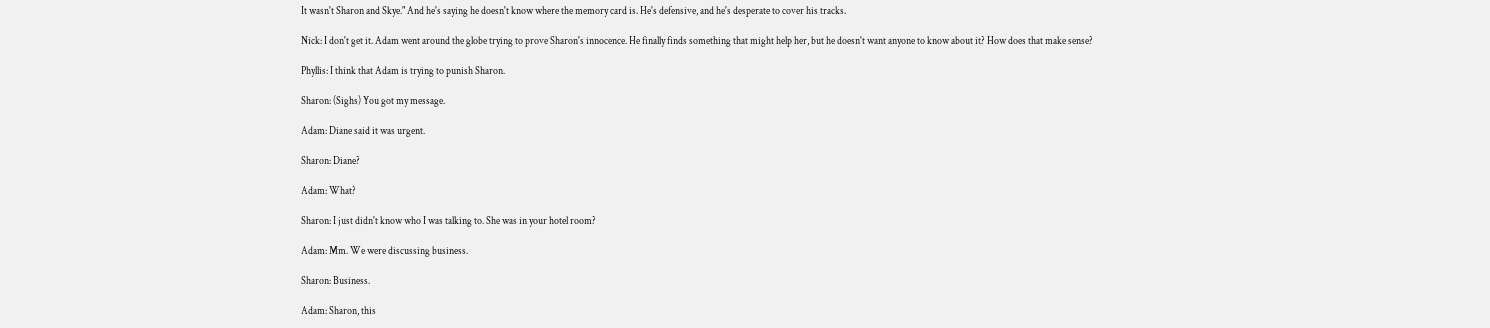It wasn't Sharon and Skye." And he's saying he doesn't know where the memory card is. He's defensive, and he's desperate to cover his tracks.

Nick: I don't get it. Adam went around the globe trying to prove Sharon's innocence. He finally finds something that might help her, but he doesn't want anyone to know about it? How does that make sense?

Phyllis: I think that Adam is trying to punish Sharon.

Sharon: (Sighs) You got my message.

Adam: Diane said it was urgent.

Sharon: Diane?

Adam: What?

Sharon: I just didn't know who I was talking to. She was in your hotel room?

Adam: Mm. We were discussing business.

Sharon: Business.

Adam: Sharon, this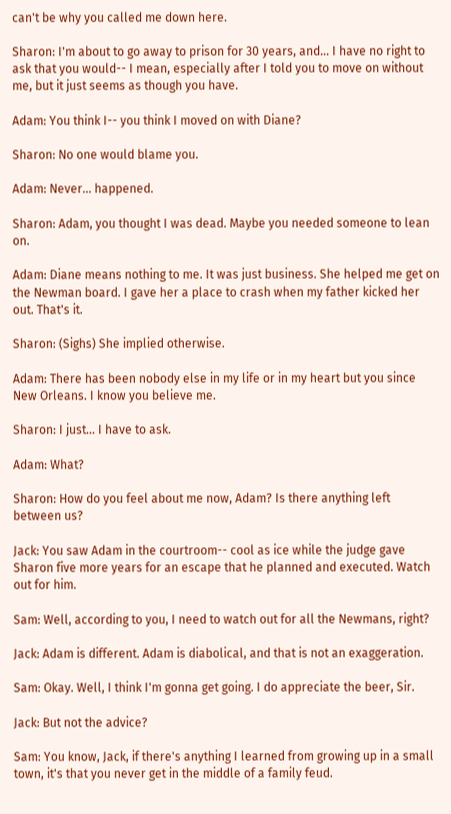can't be why you called me down here.

Sharon: I'm about to go away to prison for 30 years, and... I have no right to ask that you would-- I mean, especially after I told you to move on without me, but it just seems as though you have.

Adam: You think I-- you think I moved on with Diane?

Sharon: No one would blame you.

Adam: Never... happened.

Sharon: Adam, you thought I was dead. Maybe you needed someone to lean on.

Adam: Diane means nothing to me. It was just business. She helped me get on the Newman board. I gave her a place to crash when my father kicked her out. That's it.

Sharon: (Sighs) She implied otherwise.

Adam: There has been nobody else in my life or in my heart but you since New Orleans. I know you believe me.

Sharon: I just... I have to ask.

Adam: What?

Sharon: How do you feel about me now, Adam? Is there anything left between us?

Jack: You saw Adam in the courtroom-- cool as ice while the judge gave Sharon five more years for an escape that he planned and executed. Watch out for him.

Sam: Well, according to you, I need to watch out for all the Newmans, right?

Jack: Adam is different. Adam is diabolical, and that is not an exaggeration.

Sam: Okay. Well, I think I'm gonna get going. I do appreciate the beer, Sir.

Jack: But not the advice?

Sam: You know, Jack, if there's anything I learned from growing up in a small town, it's that you never get in the middle of a family feud.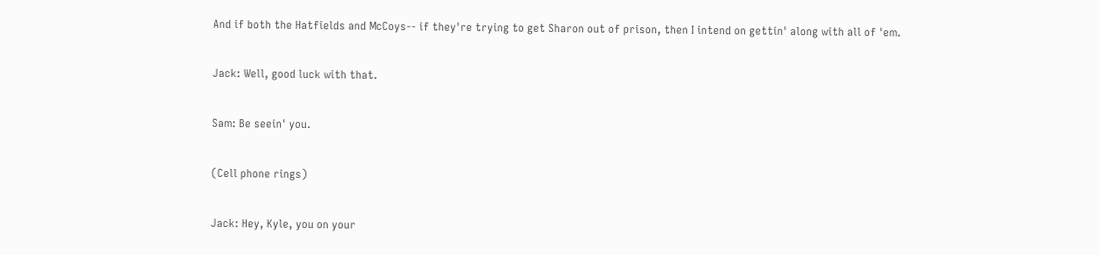And if both the Hatfields and McCoys-- if they're trying to get Sharon out of prison, then I intend on gettin' along with all of 'em.

Jack: Well, good luck with that.

Sam: Be seein' you.

(Cell phone rings)

Jack: Hey, Kyle, you on your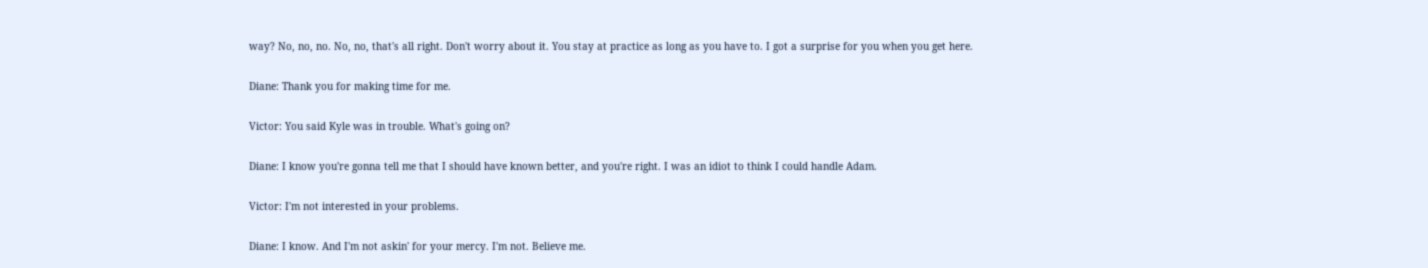way? No, no, no. No, no, that's all right. Don't worry about it. You stay at practice as long as you have to. I got a surprise for you when you get here.

Diane: Thank you for making time for me.

Victor: You said Kyle was in trouble. What's going on?

Diane: I know you're gonna tell me that I should have known better, and you're right. I was an idiot to think I could handle Adam.

Victor: I'm not interested in your problems.

Diane: I know. And I'm not askin' for your mercy. I'm not. Believe me.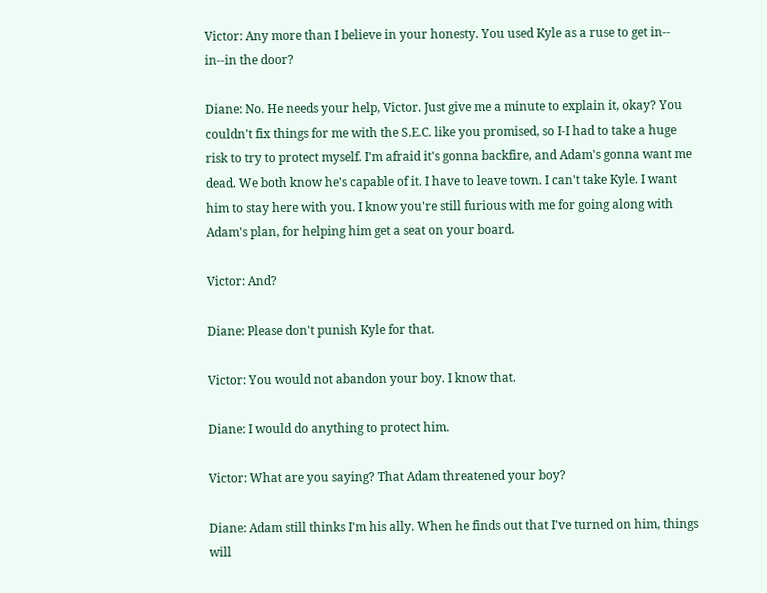Victor: Any more than I believe in your honesty. You used Kyle as a ruse to get in-- in--in the door?

Diane: No. He needs your help, Victor. Just give me a minute to explain it, okay? You couldn't fix things for me with the S.E.C. like you promised, so I-I had to take a huge risk to try to protect myself. I'm afraid it's gonna backfire, and Adam's gonna want me dead. We both know he's capable of it. I have to leave town. I can't take Kyle. I want him to stay here with you. I know you're still furious with me for going along with Adam's plan, for helping him get a seat on your board.

Victor: And?

Diane: Please don't punish Kyle for that.

Victor: You would not abandon your boy. I know that.

Diane: I would do anything to protect him.

Victor: What are you saying? That Adam threatened your boy?

Diane: Adam still thinks I'm his ally. When he finds out that I've turned on him, things will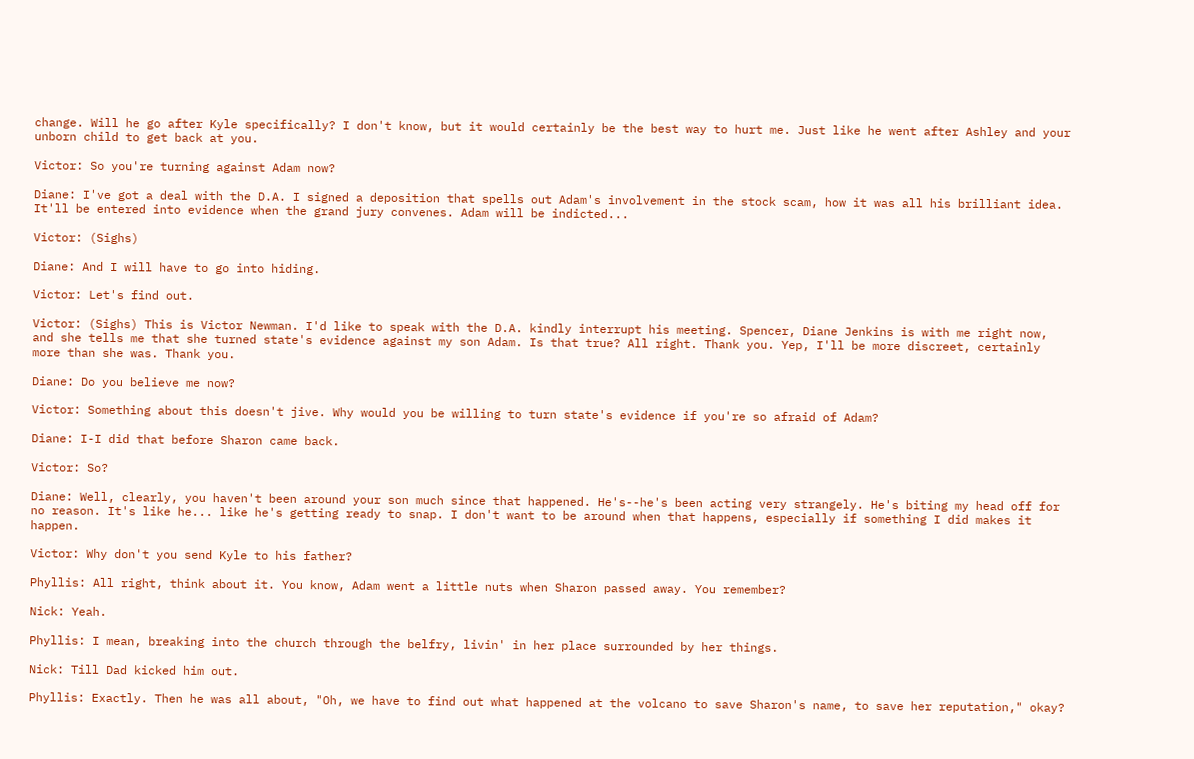change. Will he go after Kyle specifically? I don't know, but it would certainly be the best way to hurt me. Just like he went after Ashley and your unborn child to get back at you.

Victor: So you're turning against Adam now?

Diane: I've got a deal with the D.A. I signed a deposition that spells out Adam's involvement in the stock scam, how it was all his brilliant idea. It'll be entered into evidence when the grand jury convenes. Adam will be indicted...

Victor: (Sighs)

Diane: And I will have to go into hiding.

Victor: Let's find out.

Victor: (Sighs) This is Victor Newman. I'd like to speak with the D.A. kindly interrupt his meeting. Spencer, Diane Jenkins is with me right now, and she tells me that she turned state's evidence against my son Adam. Is that true? All right. Thank you. Yep, I'll be more discreet, certainly more than she was. Thank you.

Diane: Do you believe me now?

Victor: Something about this doesn't jive. Why would you be willing to turn state's evidence if you're so afraid of Adam?

Diane: I-I did that before Sharon came back.

Victor: So?

Diane: Well, clearly, you haven't been around your son much since that happened. He's--he's been acting very strangely. He's biting my head off for no reason. It's like he... like he's getting ready to snap. I don't want to be around when that happens, especially if something I did makes it happen.

Victor: Why don't you send Kyle to his father?

Phyllis: All right, think about it. You know, Adam went a little nuts when Sharon passed away. You remember?

Nick: Yeah.

Phyllis: I mean, breaking into the church through the belfry, livin' in her place surrounded by her things.

Nick: Till Dad kicked him out.

Phyllis: Exactly. Then he was all about, "Oh, we have to find out what happened at the volcano to save Sharon's name, to save her reputation," okay?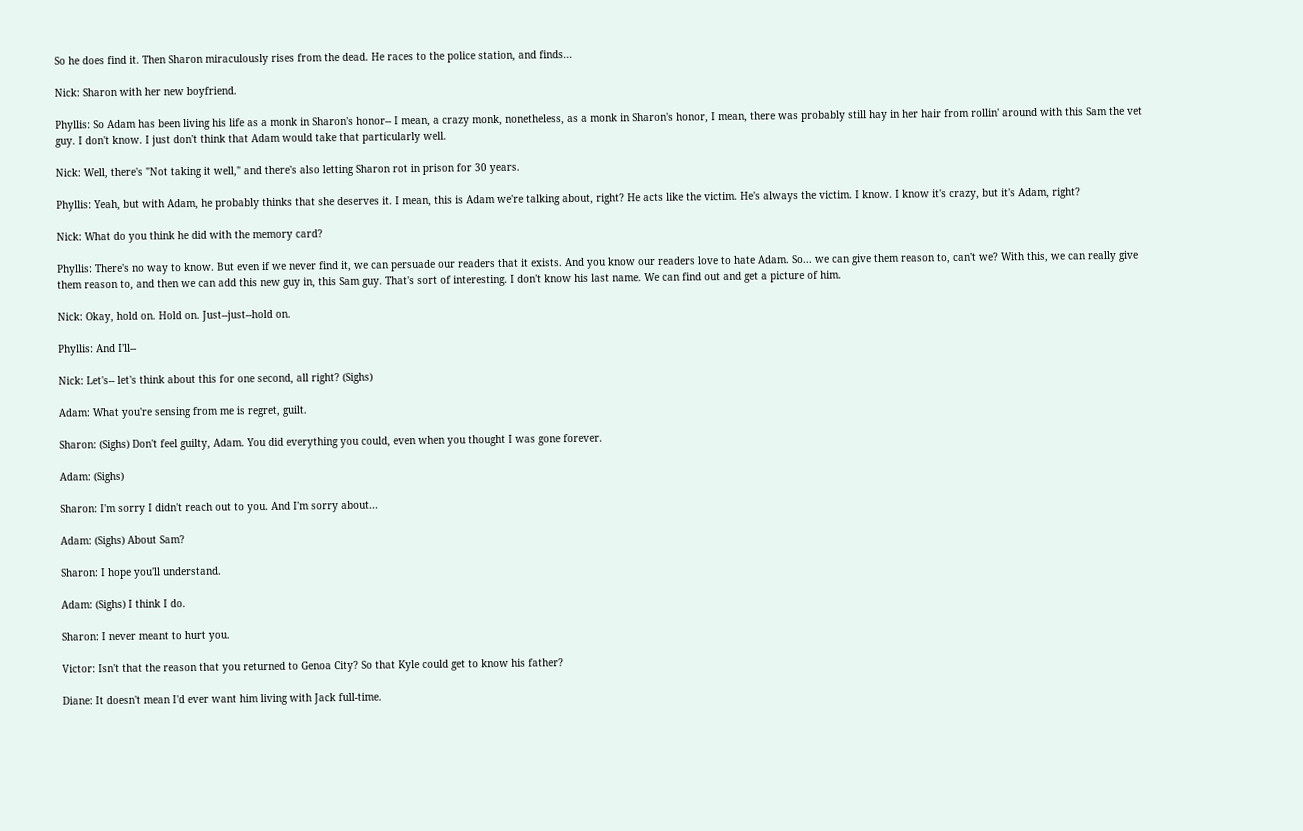So he does find it. Then Sharon miraculously rises from the dead. He races to the police station, and finds...

Nick: Sharon with her new boyfriend.

Phyllis: So Adam has been living his life as a monk in Sharon's honor-- I mean, a crazy monk, nonetheless, as a monk in Sharon's honor, I mean, there was probably still hay in her hair from rollin' around with this Sam the vet guy. I don't know. I just don't think that Adam would take that particularly well.

Nick: Well, there's "Not taking it well," and there's also letting Sharon rot in prison for 30 years.

Phyllis: Yeah, but with Adam, he probably thinks that she deserves it. I mean, this is Adam we're talking about, right? He acts like the victim. He's always the victim. I know. I know it's crazy, but it's Adam, right?

Nick: What do you think he did with the memory card?

Phyllis: There's no way to know. But even if we never find it, we can persuade our readers that it exists. And you know our readers love to hate Adam. So... we can give them reason to, can't we? With this, we can really give them reason to, and then we can add this new guy in, this Sam guy. That's sort of interesting. I don't know his last name. We can find out and get a picture of him.

Nick: Okay, hold on. Hold on. Just--just--hold on.

Phyllis: And I'll--

Nick: Let's-- let's think about this for one second, all right? (Sighs)

Adam: What you're sensing from me is regret, guilt.

Sharon: (Sighs) Don't feel guilty, Adam. You did everything you could, even when you thought I was gone forever.

Adam: (Sighs)

Sharon: I'm sorry I didn't reach out to you. And I'm sorry about...

Adam: (Sighs) About Sam?

Sharon: I hope you'll understand.

Adam: (Sighs) I think I do.

Sharon: I never meant to hurt you.

Victor: Isn't that the reason that you returned to Genoa City? So that Kyle could get to know his father?

Diane: It doesn't mean I'd ever want him living with Jack full-time.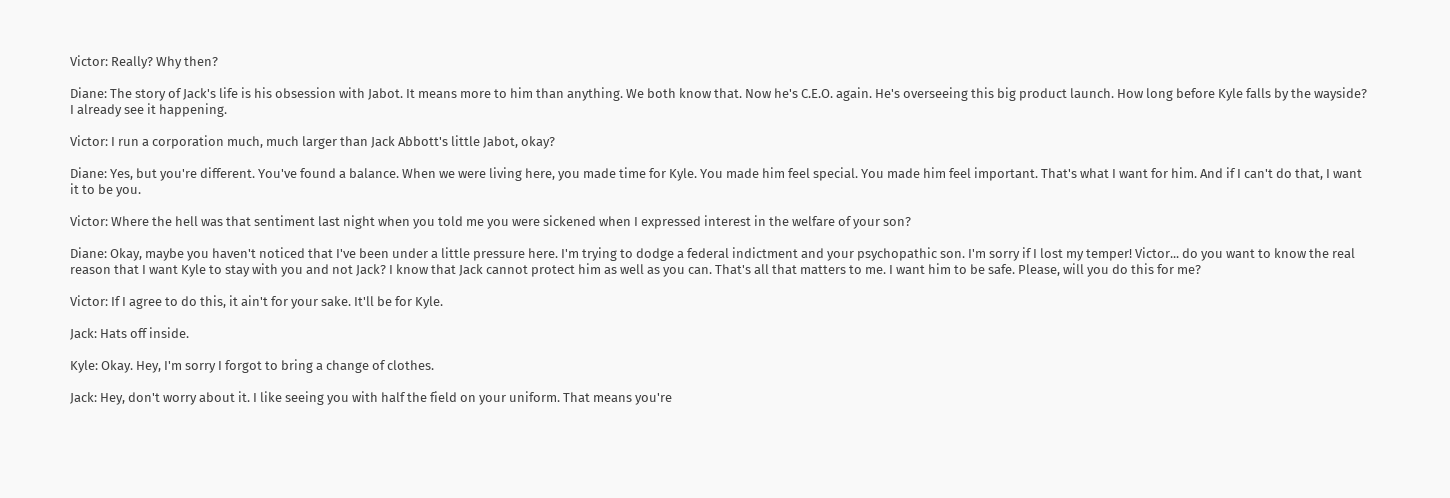Victor: Really? Why then?

Diane: The story of Jack's life is his obsession with Jabot. It means more to him than anything. We both know that. Now he's C.E.O. again. He's overseeing this big product launch. How long before Kyle falls by the wayside? I already see it happening.

Victor: I run a corporation much, much larger than Jack Abbott's little Jabot, okay?

Diane: Yes, but you're different. You've found a balance. When we were living here, you made time for Kyle. You made him feel special. You made him feel important. That's what I want for him. And if I can't do that, I want it to be you.

Victor: Where the hell was that sentiment last night when you told me you were sickened when I expressed interest in the welfare of your son?

Diane: Okay, maybe you haven't noticed that I've been under a little pressure here. I'm trying to dodge a federal indictment and your psychopathic son. I'm sorry if I lost my temper! Victor... do you want to know the real reason that I want Kyle to stay with you and not Jack? I know that Jack cannot protect him as well as you can. That's all that matters to me. I want him to be safe. Please, will you do this for me?

Victor: If I agree to do this, it ain't for your sake. It'll be for Kyle.

Jack: Hats off inside.

Kyle: Okay. Hey, I'm sorry I forgot to bring a change of clothes.

Jack: Hey, don't worry about it. I like seeing you with half the field on your uniform. That means you're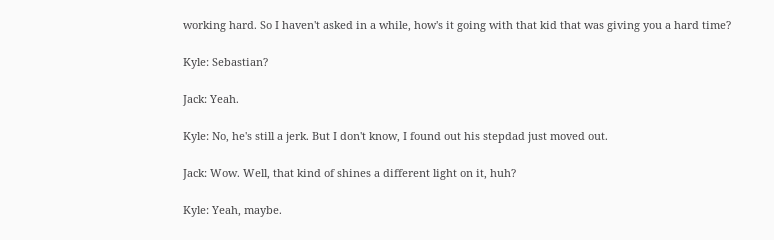working hard. So I haven't asked in a while, how's it going with that kid that was giving you a hard time?

Kyle: Sebastian?

Jack: Yeah.

Kyle: No, he's still a jerk. But I don't know, I found out his stepdad just moved out.

Jack: Wow. Well, that kind of shines a different light on it, huh?

Kyle: Yeah, maybe.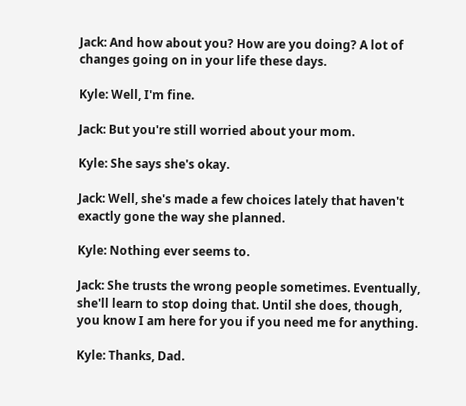Jack: And how about you? How are you doing? A lot of changes going on in your life these days.

Kyle: Well, I'm fine.

Jack: But you're still worried about your mom.

Kyle: She says she's okay.

Jack: Well, she's made a few choices lately that haven't exactly gone the way she planned.

Kyle: Nothing ever seems to.

Jack: She trusts the wrong people sometimes. Eventually, she'll learn to stop doing that. Until she does, though, you know I am here for you if you need me for anything.

Kyle: Thanks, Dad.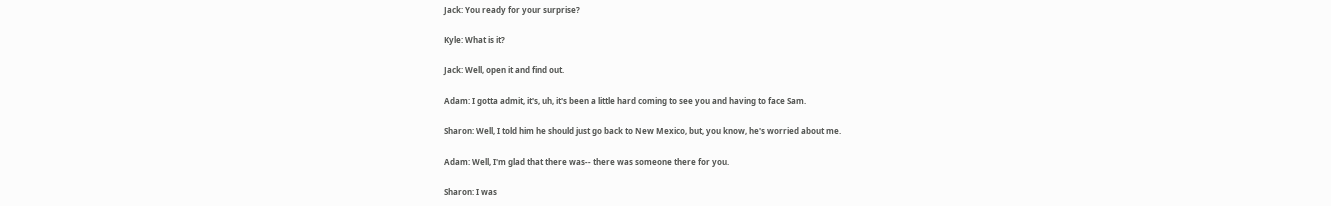Jack: You ready for your surprise?

Kyle: What is it?

Jack: Well, open it and find out.

Adam: I gotta admit, it's, uh, it's been a little hard coming to see you and having to face Sam.

Sharon: Well, I told him he should just go back to New Mexico, but, you know, he's worried about me.

Adam: Well, I'm glad that there was-- there was someone there for you.

Sharon: I was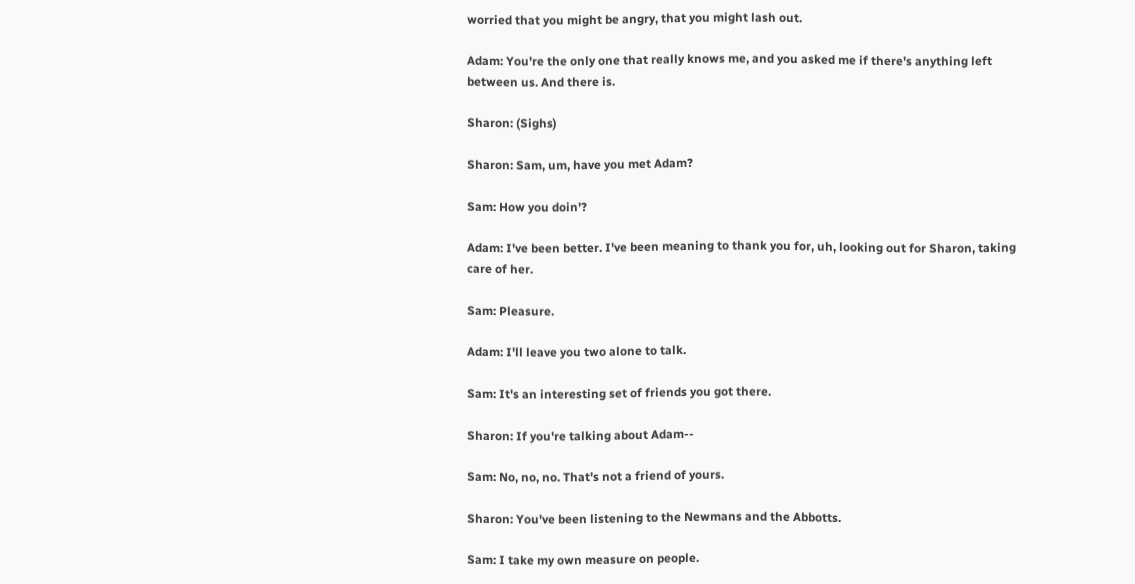worried that you might be angry, that you might lash out.

Adam: You're the only one that really knows me, and you asked me if there's anything left between us. And there is.

Sharon: (Sighs)

Sharon: Sam, um, have you met Adam?

Sam: How you doin'?

Adam: I've been better. I've been meaning to thank you for, uh, looking out for Sharon, taking care of her.

Sam: Pleasure.

Adam: I'll leave you two alone to talk.

Sam: It's an interesting set of friends you got there.

Sharon: If you're talking about Adam--

Sam: No, no, no. That's not a friend of yours.

Sharon: You've been listening to the Newmans and the Abbotts.

Sam: I take my own measure on people.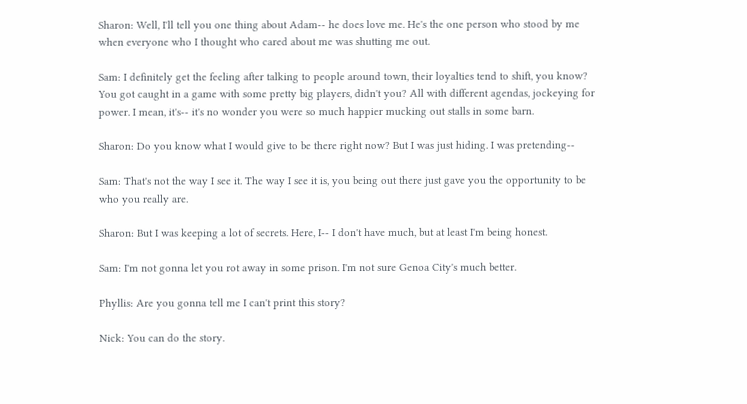Sharon: Well, I'll tell you one thing about Adam-- he does love me. He's the one person who stood by me when everyone who I thought who cared about me was shutting me out.

Sam: I definitely get the feeling after talking to people around town, their loyalties tend to shift, you know? You got caught in a game with some pretty big players, didn't you? All with different agendas, jockeying for power. I mean, it's-- it's no wonder you were so much happier mucking out stalls in some barn.

Sharon: Do you know what I would give to be there right now? But I was just hiding. I was pretending--

Sam: That's not the way I see it. The way I see it is, you being out there just gave you the opportunity to be who you really are.

Sharon: But I was keeping a lot of secrets. Here, I-- I don't have much, but at least I'm being honest.

Sam: I'm not gonna let you rot away in some prison. I'm not sure Genoa City's much better.

Phyllis: Are you gonna tell me I can't print this story?

Nick: You can do the story.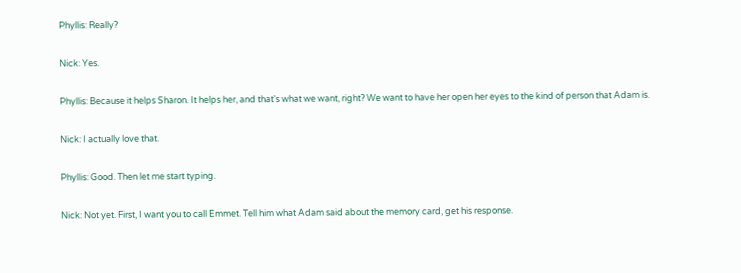Phyllis: Really?

Nick: Yes.

Phyllis: Because it helps Sharon. It helps her, and that's what we want, right? We want to have her open her eyes to the kind of person that Adam is.

Nick: I actually love that.

Phyllis: Good. Then let me start typing.

Nick: Not yet. First, I want you to call Emmet. Tell him what Adam said about the memory card, get his response.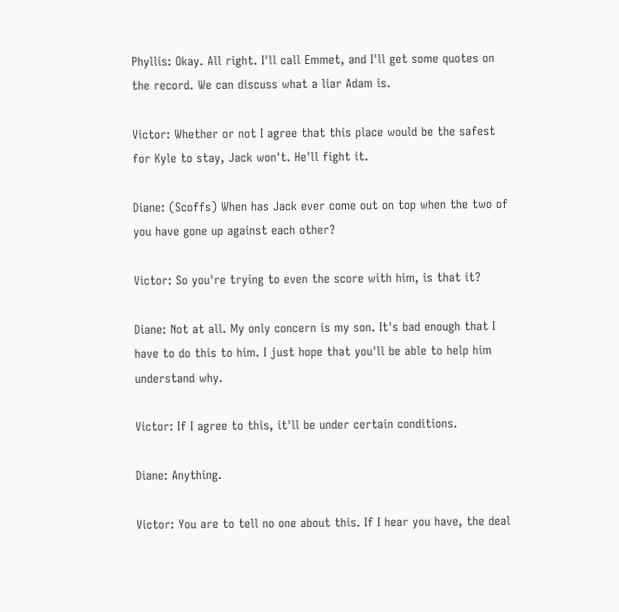Phyllis: Okay. All right. I'll call Emmet, and I'll get some quotes on the record. We can discuss what a liar Adam is.

Victor: Whether or not I agree that this place would be the safest for Kyle to stay, Jack won't. He'll fight it.

Diane: (Scoffs) When has Jack ever come out on top when the two of you have gone up against each other?

Victor: So you're trying to even the score with him, is that it?

Diane: Not at all. My only concern is my son. It's bad enough that I have to do this to him. I just hope that you'll be able to help him understand why.

Victor: If I agree to this, it'll be under certain conditions.

Diane: Anything.

Victor: You are to tell no one about this. If I hear you have, the deal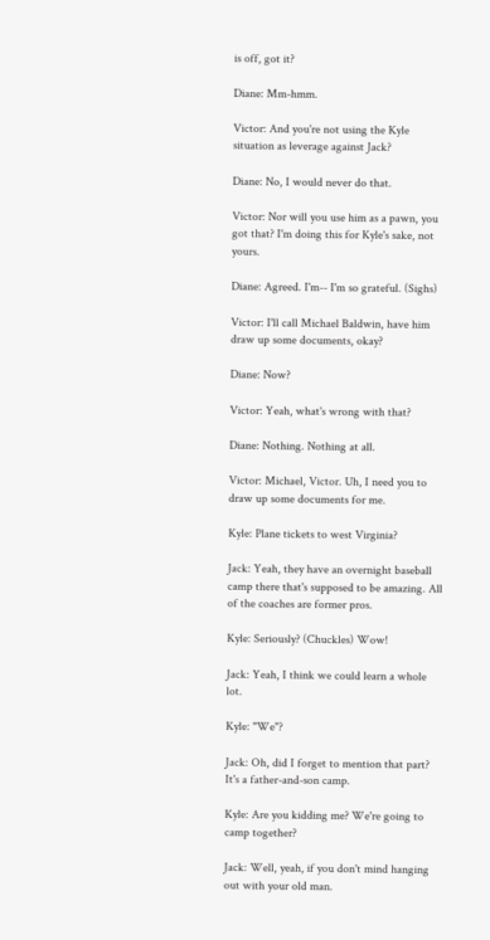is off, got it?

Diane: Mm-hmm.

Victor: And you're not using the Kyle situation as leverage against Jack?

Diane: No, I would never do that.

Victor: Nor will you use him as a pawn, you got that? I'm doing this for Kyle's sake, not yours.

Diane: Agreed. I'm-- I'm so grateful. (Sighs)

Victor: I'll call Michael Baldwin, have him draw up some documents, okay?

Diane: Now?

Victor: Yeah, what's wrong with that?

Diane: Nothing. Nothing at all.

Victor: Michael, Victor. Uh, I need you to draw up some documents for me.

Kyle: Plane tickets to west Virginia?

Jack: Yeah, they have an overnight baseball camp there that's supposed to be amazing. All of the coaches are former pros.

Kyle: Seriously? (Chuckles) Wow!

Jack: Yeah, I think we could learn a whole lot.

Kyle: "We"?

Jack: Oh, did I forget to mention that part? It's a father-and-son camp.

Kyle: Are you kidding me? We're going to camp together?

Jack: Well, yeah, if you don't mind hanging out with your old man.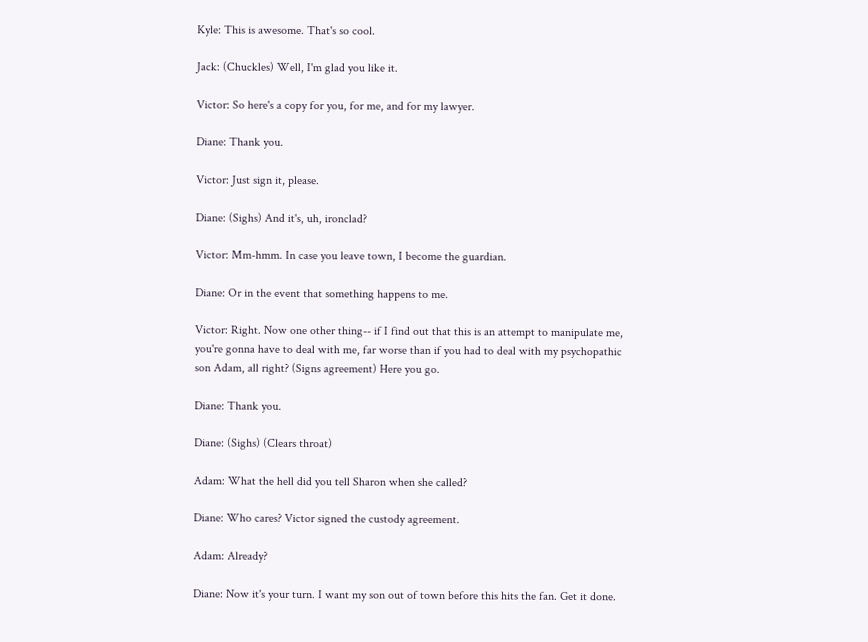Kyle: This is awesome. That's so cool.

Jack: (Chuckles) Well, I'm glad you like it.

Victor: So here's a copy for you, for me, and for my lawyer.

Diane: Thank you.

Victor: Just sign it, please.

Diane: (Sighs) And it's, uh, ironclad?

Victor: Mm-hmm. In case you leave town, I become the guardian.

Diane: Or in the event that something happens to me.

Victor: Right. Now one other thing-- if I find out that this is an attempt to manipulate me, you're gonna have to deal with me, far worse than if you had to deal with my psychopathic son Adam, all right? (Signs agreement) Here you go.

Diane: Thank you.

Diane: (Sighs) (Clears throat)

Adam: What the hell did you tell Sharon when she called?

Diane: Who cares? Victor signed the custody agreement.

Adam: Already?

Diane: Now it's your turn. I want my son out of town before this hits the fan. Get it done.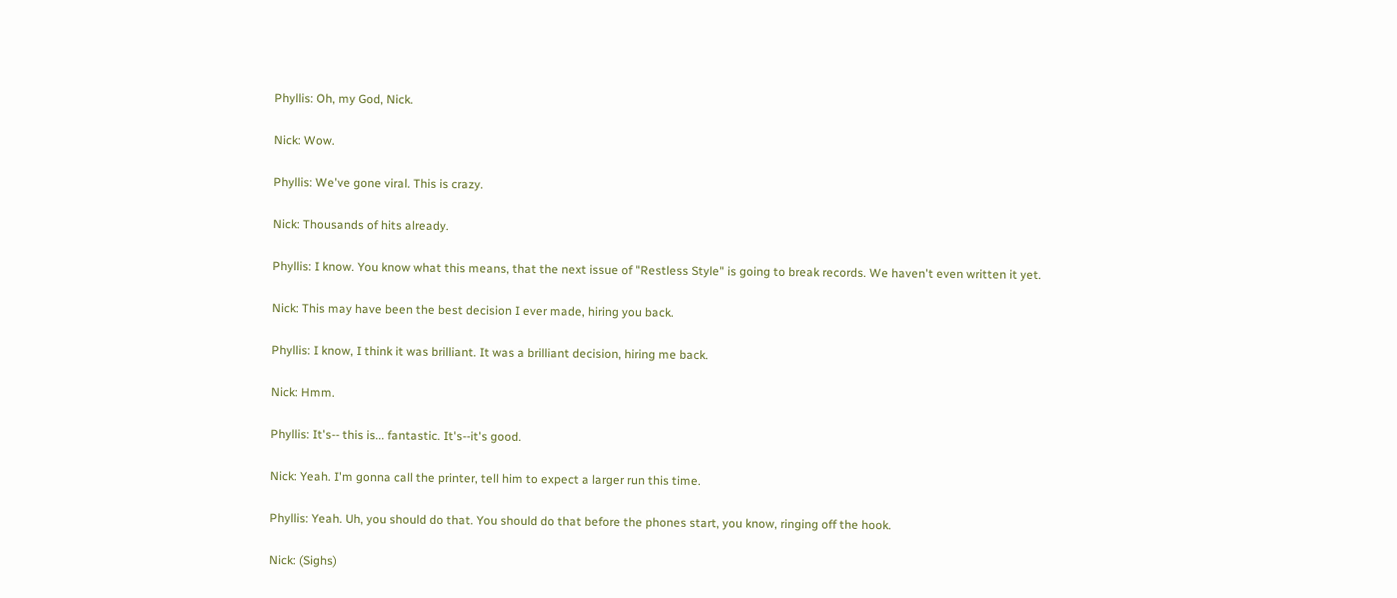Phyllis: Oh, my God, Nick.

Nick: Wow.

Phyllis: We've gone viral. This is crazy.

Nick: Thousands of hits already.

Phyllis: I know. You know what this means, that the next issue of "Restless Style" is going to break records. We haven't even written it yet.

Nick: This may have been the best decision I ever made, hiring you back.

Phyllis: I know, I think it was brilliant. It was a brilliant decision, hiring me back.

Nick: Hmm.

Phyllis: It's-- this is... fantastic. It's--it's good.

Nick: Yeah. I'm gonna call the printer, tell him to expect a larger run this time.

Phyllis: Yeah. Uh, you should do that. You should do that before the phones start, you know, ringing off the hook.

Nick: (Sighs)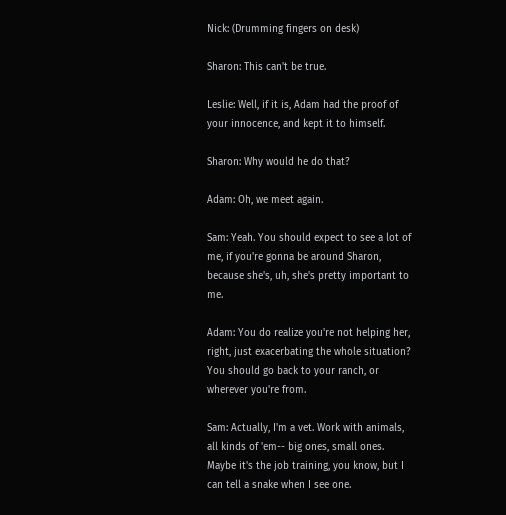Nick: (Drumming fingers on desk)

Sharon: This can't be true.

Leslie: Well, if it is, Adam had the proof of your innocence, and kept it to himself.

Sharon: Why would he do that?

Adam: Oh, we meet again.

Sam: Yeah. You should expect to see a lot of me, if you're gonna be around Sharon, because she's, uh, she's pretty important to me.

Adam: You do realize you're not helping her, right, just exacerbating the whole situation? You should go back to your ranch, or wherever you're from.

Sam: Actually, I'm a vet. Work with animals, all kinds of 'em-- big ones, small ones. Maybe it's the job training, you know, but I can tell a snake when I see one.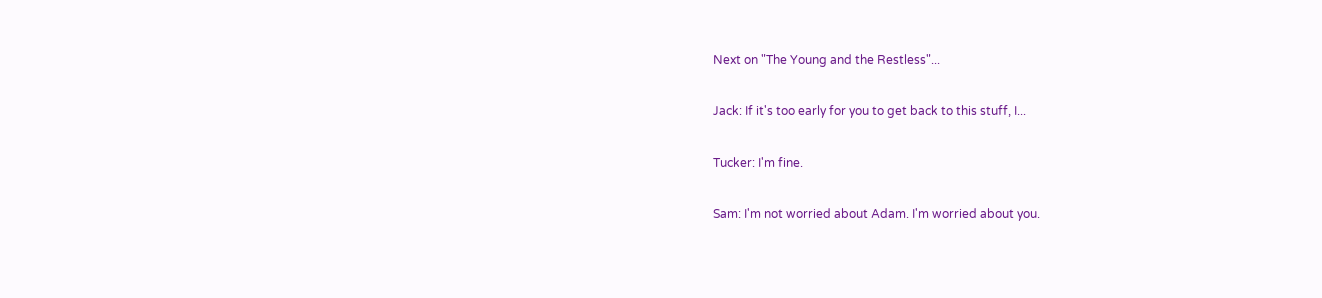Next on "The Young and the Restless"...

Jack: If it's too early for you to get back to this stuff, I...

Tucker: I'm fine.

Sam: I'm not worried about Adam. I'm worried about you.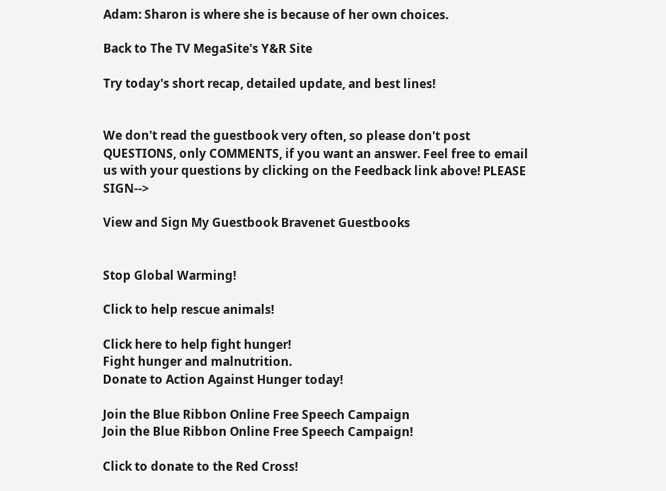Adam: Sharon is where she is because of her own choices.

Back to The TV MegaSite's Y&R Site

Try today's short recap, detailed update, and best lines!


We don't read the guestbook very often, so please don't post QUESTIONS, only COMMENTS, if you want an answer. Feel free to email us with your questions by clicking on the Feedback link above! PLEASE SIGN-->

View and Sign My Guestbook Bravenet Guestbooks


Stop Global Warming!

Click to help rescue animals!

Click here to help fight hunger!
Fight hunger and malnutrition.
Donate to Action Against Hunger today!

Join the Blue Ribbon Online Free Speech Campaign
Join the Blue Ribbon Online Free Speech Campaign!

Click to donate to the Red Cross!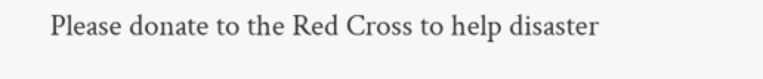Please donate to the Red Cross to help disaster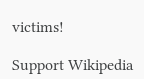victims!

Support Wikipedia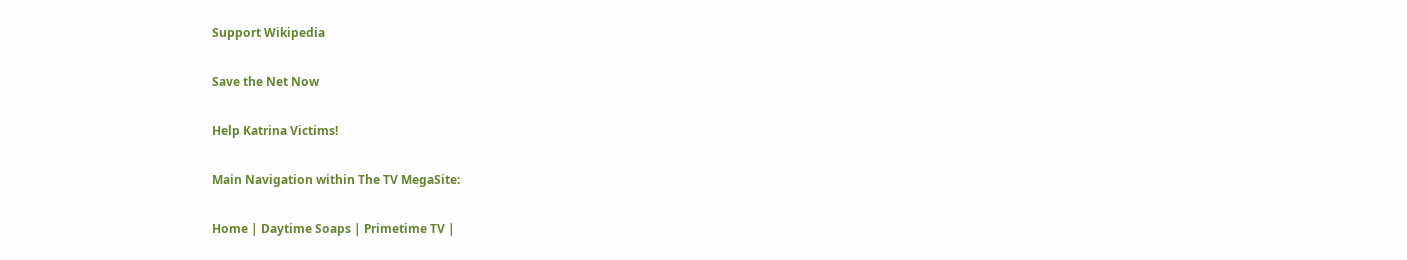Support Wikipedia

Save the Net Now

Help Katrina Victims!

Main Navigation within The TV MegaSite:

Home | Daytime Soaps | Primetime TV |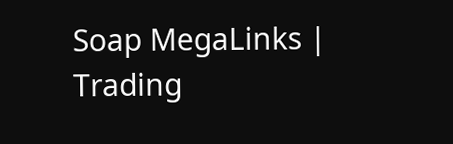Soap MegaLinks | Trading